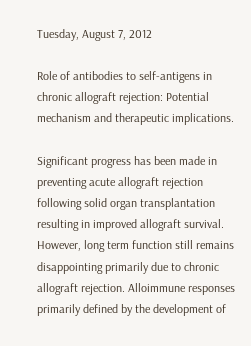Tuesday, August 7, 2012

Role of antibodies to self-antigens in chronic allograft rejection: Potential mechanism and therapeutic implications.

Significant progress has been made in preventing acute allograft rejection following solid organ transplantation resulting in improved allograft survival. However, long term function still remains disappointing primarily due to chronic allograft rejection. Alloimmune responses primarily defined by the development of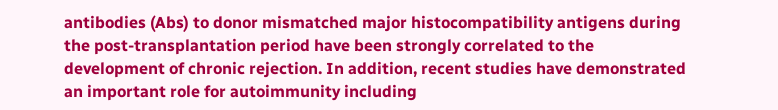antibodies (Abs) to donor mismatched major histocompatibility antigens during the post-transplantation period have been strongly correlated to the development of chronic rejection. In addition, recent studies have demonstrated an important role for autoimmunity including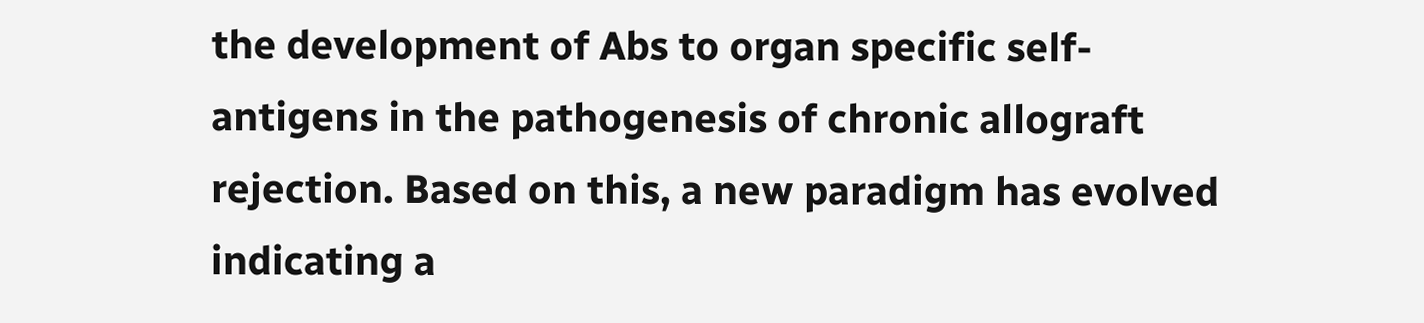the development of Abs to organ specific self-antigens in the pathogenesis of chronic allograft rejection. Based on this, a new paradigm has evolved indicating a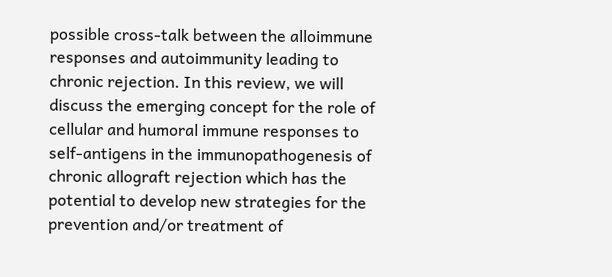possible cross-talk between the alloimmune responses and autoimmunity leading to chronic rejection. In this review, we will discuss the emerging concept for the role of cellular and humoral immune responses to self-antigens in the immunopathogenesis of chronic allograft rejection which has the potential to develop new strategies for the prevention and/or treatment of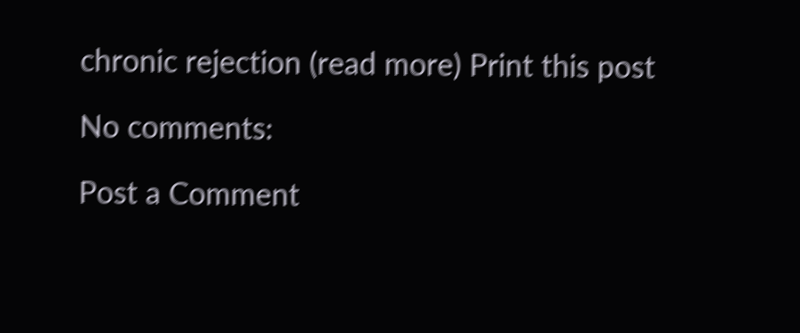chronic rejection (read more) Print this post

No comments:

Post a Comment